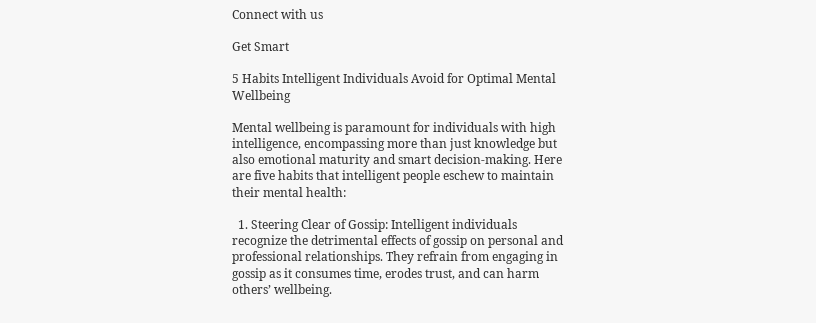Connect with us

Get Smart

5 Habits Intelligent Individuals Avoid for Optimal Mental Wellbeing

Mental wellbeing is paramount for individuals with high intelligence, encompassing more than just knowledge but also emotional maturity and smart decision-making. Here are five habits that intelligent people eschew to maintain their mental health:

  1. Steering Clear of Gossip: Intelligent individuals recognize the detrimental effects of gossip on personal and professional relationships. They refrain from engaging in gossip as it consumes time, erodes trust, and can harm others’ wellbeing.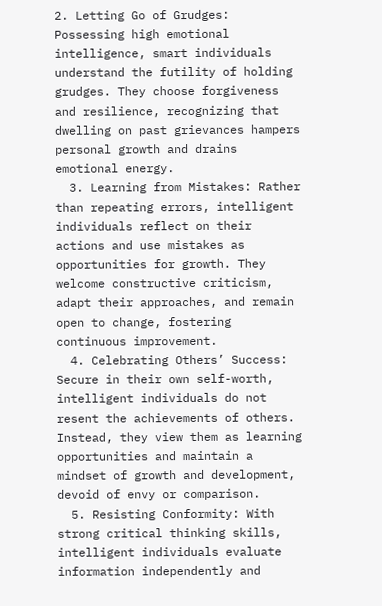2. Letting Go of Grudges: Possessing high emotional intelligence, smart individuals understand the futility of holding grudges. They choose forgiveness and resilience, recognizing that dwelling on past grievances hampers personal growth and drains emotional energy.
  3. Learning from Mistakes: Rather than repeating errors, intelligent individuals reflect on their actions and use mistakes as opportunities for growth. They welcome constructive criticism, adapt their approaches, and remain open to change, fostering continuous improvement.
  4. Celebrating Others’ Success: Secure in their own self-worth, intelligent individuals do not resent the achievements of others. Instead, they view them as learning opportunities and maintain a mindset of growth and development, devoid of envy or comparison.
  5. Resisting Conformity: With strong critical thinking skills, intelligent individuals evaluate information independently and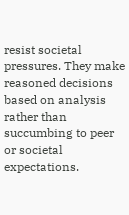resist societal pressures. They make reasoned decisions based on analysis rather than succumbing to peer or societal expectations.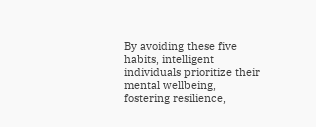By avoiding these five habits, intelligent individuals prioritize their mental wellbeing, fostering resilience,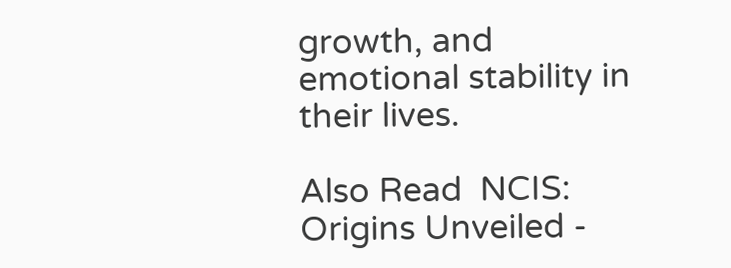growth, and emotional stability in their lives.

Also Read  NCIS: Origins Unveiled -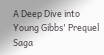A Deep Dive into Young Gibbs' Prequel Saga